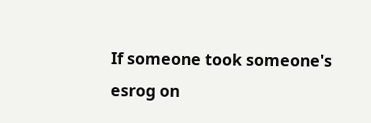If someone took someone's esrog on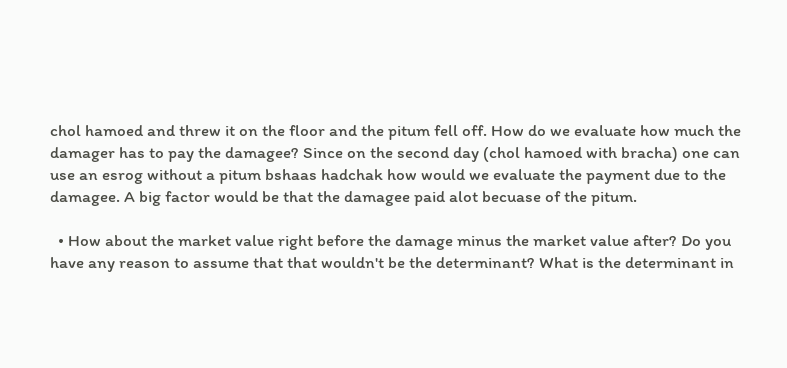chol hamoed and threw it on the floor and the pitum fell off. How do we evaluate how much the damager has to pay the damagee? Since on the second day (chol hamoed with bracha) one can use an esrog without a pitum bshaas hadchak how would we evaluate the payment due to the damagee. A big factor would be that the damagee paid alot becuase of the pitum.

  • How about the market value right before the damage minus the market value after? Do you have any reason to assume that that wouldn't be the determinant? What is the determinant in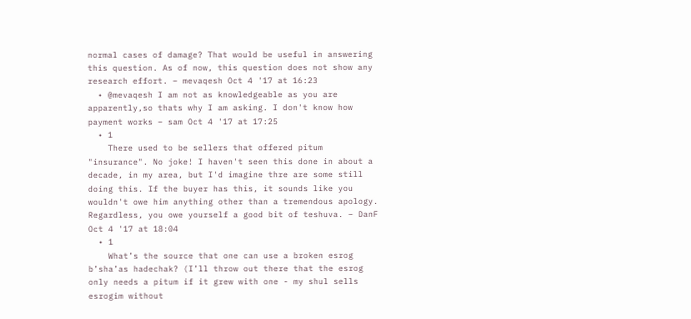normal cases of damage? That would be useful in answering this question. As of now, this question does not show any research effort. – mevaqesh Oct 4 '17 at 16:23
  • @mevaqesh I am not as knowledgeable as you are apparently,so thats why I am asking. I don't know how payment works – sam Oct 4 '17 at 17:25
  • 1
    There used to be sellers that offered pitum "insurance". No joke! I haven't seen this done in about a decade, in my area, but I'd imagine thre are some still doing this. If the buyer has this, it sounds like you wouldn't owe him anything other than a tremendous apology. Regardless, you owe yourself a good bit of teshuva. – DanF Oct 4 '17 at 18:04
  • 1
    What’s the source that one can use a broken esrog b’sha’as hadechak? (I’ll throw out there that the esrog only needs a pitum if it grew with one - my shul sells esrogim without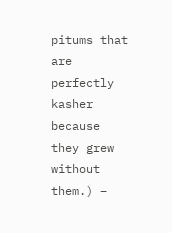pitums that are perfectly kasher because they grew without them.) –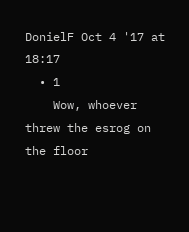DonielF Oct 4 '17 at 18:17
  • 1
    Wow, whoever threw the esrog on the floor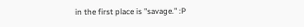in the first place is "savage." :P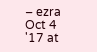– ezra Oct 4 '17 at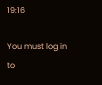19:16

You must log in to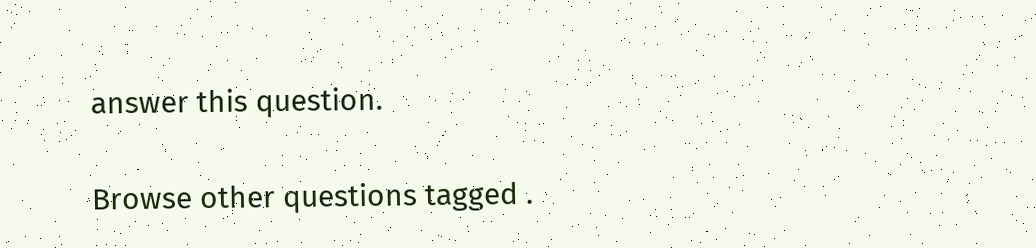answer this question.

Browse other questions tagged .